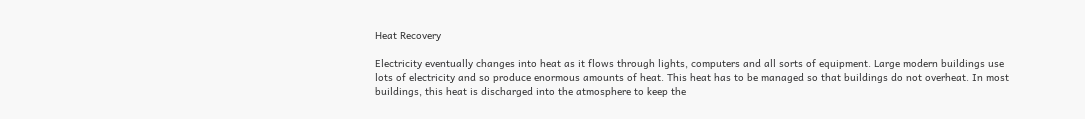Heat Recovery

Electricity eventually changes into heat as it flows through lights, computers and all sorts of equipment. Large modern buildings use lots of electricity and so produce enormous amounts of heat. This heat has to be managed so that buildings do not overheat. In most buildings, this heat is discharged into the atmosphere to keep the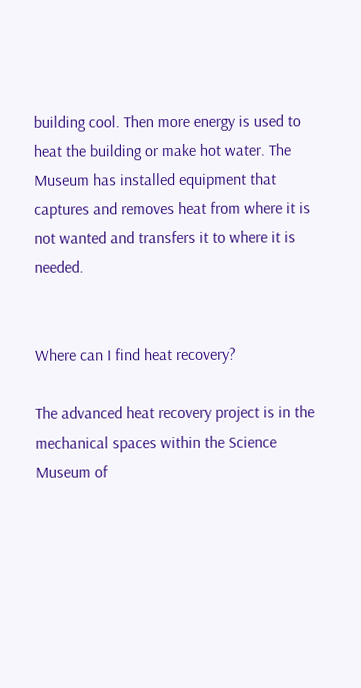building cool. Then more energy is used to heat the building or make hot water. The Museum has installed equipment that captures and removes heat from where it is not wanted and transfers it to where it is needed.


Where can I find heat recovery?

The advanced heat recovery project is in the mechanical spaces within the Science Museum of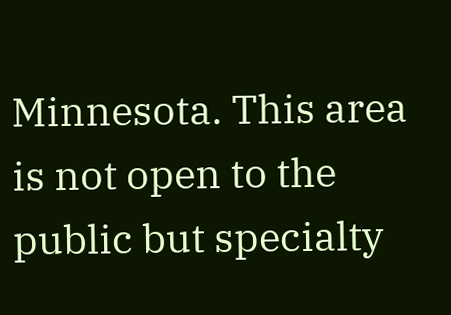Minnesota. This area is not open to the public but specialty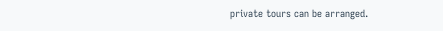private tours can be arranged.